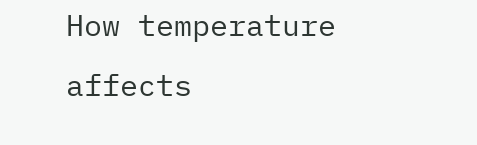How temperature affects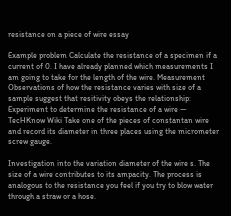resistance on a piece of wire essay

Example problem Calculate the resistance of a specimen if a current of 0. I have already planned which measurements I am going to take for the length of the wire. Measurement Observations of how the resistance varies with size of a sample suggest that resitivity obeys the relationship: Experiment to determine the resistance of a wire — TecHKnow Wiki Take one of the pieces of constantan wire and record its diameter in three places using the micrometer screw gauge.

Investigation into the variation diameter of the wire s. The size of a wire contributes to its ampacity. The process is analogous to the resistance you feel if you try to blow water through a straw or a hose.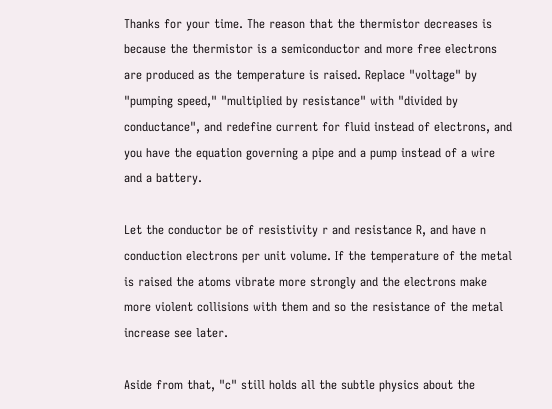Thanks for your time. The reason that the thermistor decreases is because the thermistor is a semiconductor and more free electrons are produced as the temperature is raised. Replace "voltage" by "pumping speed," "multiplied by resistance" with "divided by conductance", and redefine current for fluid instead of electrons, and you have the equation governing a pipe and a pump instead of a wire and a battery.

Let the conductor be of resistivity r and resistance R, and have n conduction electrons per unit volume. If the temperature of the metal is raised the atoms vibrate more strongly and the electrons make more violent collisions with them and so the resistance of the metal increase see later.

Aside from that, "c" still holds all the subtle physics about the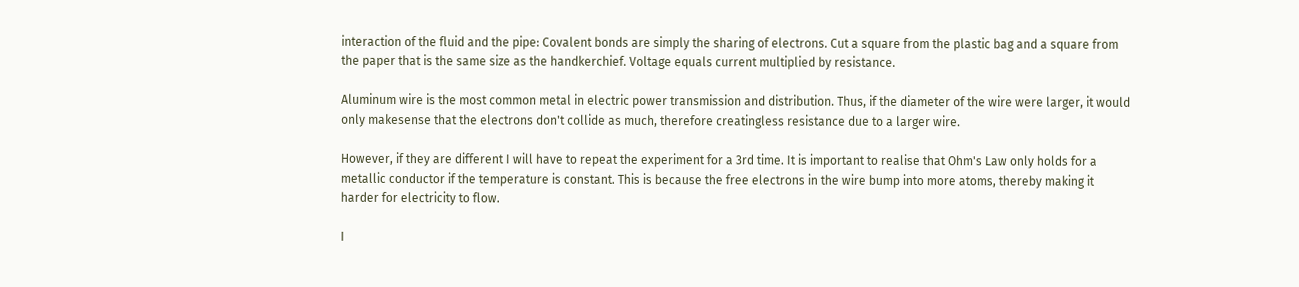interaction of the fluid and the pipe: Covalent bonds are simply the sharing of electrons. Cut a square from the plastic bag and a square from the paper that is the same size as the handkerchief. Voltage equals current multiplied by resistance.

Aluminum wire is the most common metal in electric power transmission and distribution. Thus, if the diameter of the wire were larger, it would only makesense that the electrons don't collide as much, therefore creatingless resistance due to a larger wire.

However, if they are different I will have to repeat the experiment for a 3rd time. It is important to realise that Ohm's Law only holds for a metallic conductor if the temperature is constant. This is because the free electrons in the wire bump into more atoms, thereby making it harder for electricity to flow.

I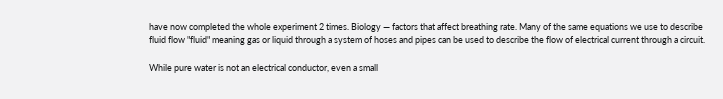have now completed the whole experiment 2 times. Biology — factors that affect breathing rate. Many of the same equations we use to describe fluid flow "fluid" meaning gas or liquid through a system of hoses and pipes can be used to describe the flow of electrical current through a circuit.

While pure water is not an electrical conductor, even a small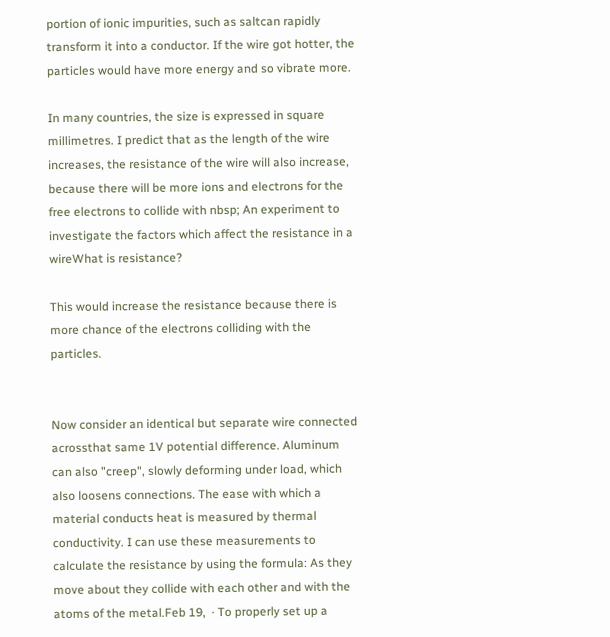portion of ionic impurities, such as saltcan rapidly transform it into a conductor. If the wire got hotter, the particles would have more energy and so vibrate more.

In many countries, the size is expressed in square millimetres. I predict that as the length of the wire increases, the resistance of the wire will also increase, because there will be more ions and electrons for the free electrons to collide with nbsp; An experiment to investigate the factors which affect the resistance in a wireWhat is resistance?

This would increase the resistance because there is more chance of the electrons colliding with the particles.


Now consider an identical but separate wire connected acrossthat same 1V potential difference. Aluminum can also "creep", slowly deforming under load, which also loosens connections. The ease with which a material conducts heat is measured by thermal conductivity. I can use these measurements to calculate the resistance by using the formula: As they move about they collide with each other and with the atoms of the metal.Feb 19,  · To properly set up a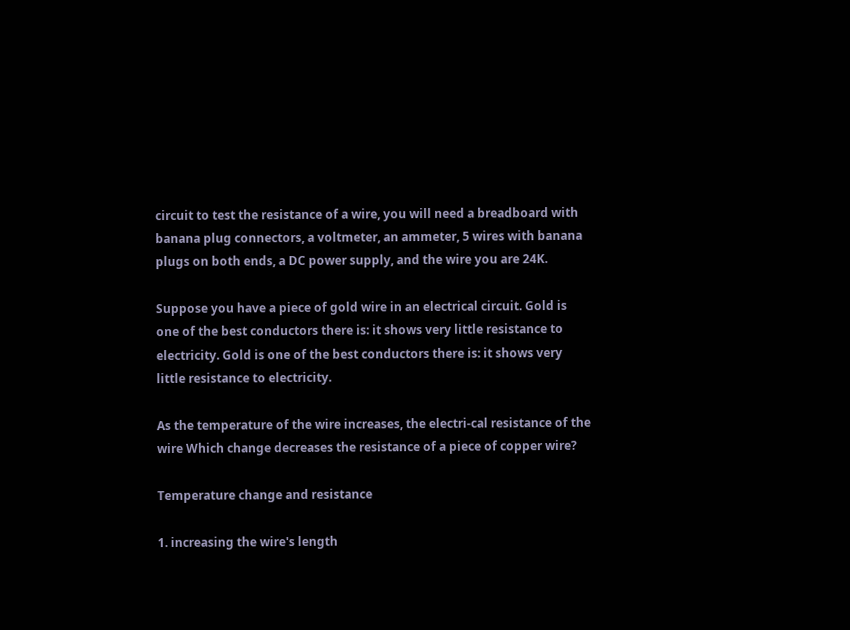circuit to test the resistance of a wire, you will need a breadboard with banana plug connectors, a voltmeter, an ammeter, 5 wires with banana plugs on both ends, a DC power supply, and the wire you are 24K.

Suppose you have a piece of gold wire in an electrical circuit. Gold is one of the best conductors there is: it shows very little resistance to electricity. Gold is one of the best conductors there is: it shows very little resistance to electricity.

As the temperature of the wire increases, the electri-cal resistance of the wire Which change decreases the resistance of a piece of copper wire?

Temperature change and resistance

1. increasing the wire's length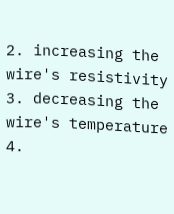2. increasing the wire's resistivity 3. decreasing the wire's temperature 4.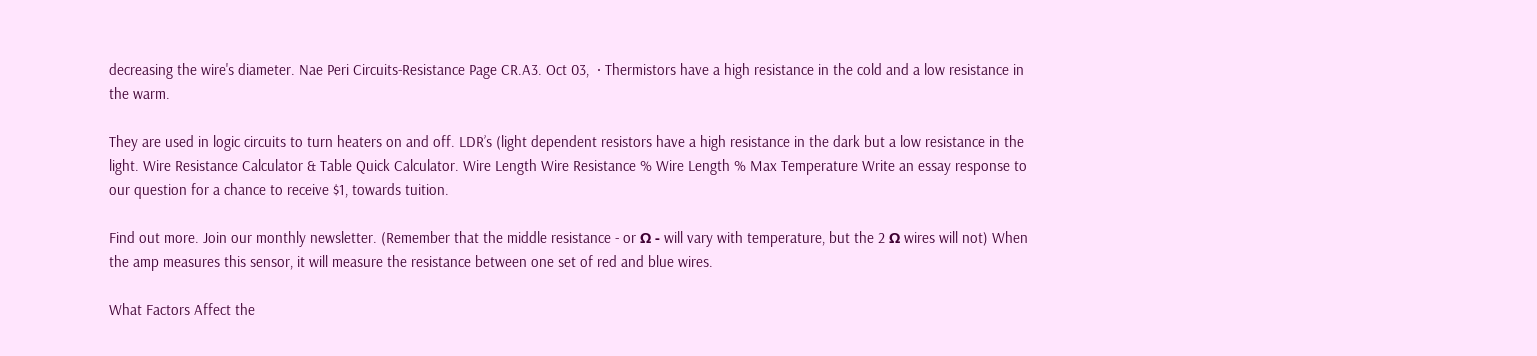decreasing the wire's diameter. Nae Peri Circuits-Resistance Page CR.A3. Oct 03,  · Thermistors have a high resistance in the cold and a low resistance in the warm.

They are used in logic circuits to turn heaters on and off. LDR’s (light dependent resistors have a high resistance in the dark but a low resistance in the light. Wire Resistance Calculator & Table Quick Calculator. Wire Length Wire Resistance % Wire Length % Max Temperature Write an essay response to our question for a chance to receive $1, towards tuition.

Find out more. Join our monthly newsletter. (Remember that the middle resistance - or Ω - will vary with temperature, but the 2 Ω wires will not) When the amp measures this sensor, it will measure the resistance between one set of red and blue wires.

What Factors Affect the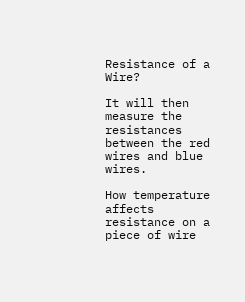Resistance of a Wire?

It will then measure the resistances between the red wires and blue wires.

How temperature affects resistance on a piece of wire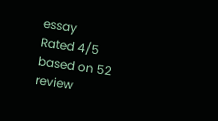essay
Rated 4/5 based on 52 review